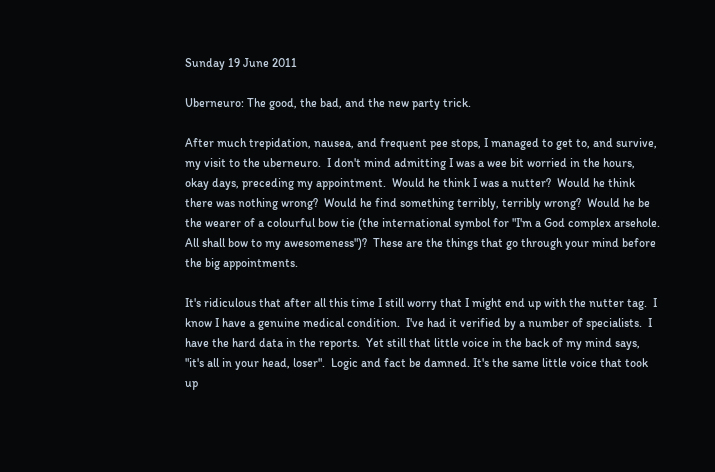Sunday 19 June 2011

Uberneuro: The good, the bad, and the new party trick.

After much trepidation, nausea, and frequent pee stops, I managed to get to, and survive, my visit to the uberneuro.  I don't mind admitting I was a wee bit worried in the hours, okay days, preceding my appointment.  Would he think I was a nutter?  Would he think there was nothing wrong?  Would he find something terribly, terribly wrong?  Would he be the wearer of a colourful bow tie (the international symbol for "I'm a God complex arsehole.  All shall bow to my awesomeness")?  These are the things that go through your mind before the big appointments.

It's ridiculous that after all this time I still worry that I might end up with the nutter tag.  I know I have a genuine medical condition.  I've had it verified by a number of specialists.  I have the hard data in the reports.  Yet still that little voice in the back of my mind says, "it's all in your head, loser".  Logic and fact be damned. It's the same little voice that took up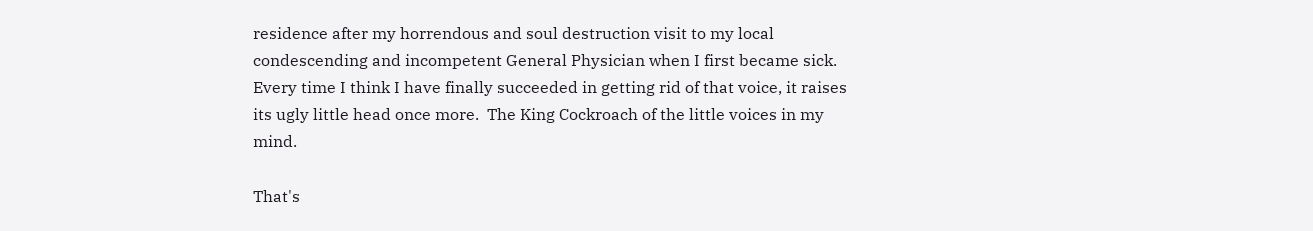residence after my horrendous and soul destruction visit to my local condescending and incompetent General Physician when I first became sick.  Every time I think I have finally succeeded in getting rid of that voice, it raises its ugly little head once more.  The King Cockroach of the little voices in my mind.

That's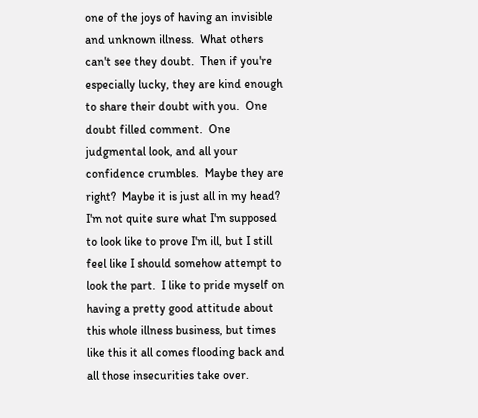one of the joys of having an invisible and unknown illness.  What others can't see they doubt.  Then if you're especially lucky, they are kind enough to share their doubt with you.  One doubt filled comment.  One judgmental look, and all your confidence crumbles.  Maybe they are right?  Maybe it is just all in my head?  I'm not quite sure what I'm supposed to look like to prove I'm ill, but I still feel like I should somehow attempt to look the part.  I like to pride myself on having a pretty good attitude about this whole illness business, but times like this it all comes flooding back and all those insecurities take over.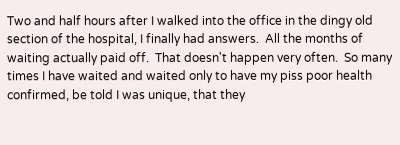Two and half hours after I walked into the office in the dingy old section of the hospital, I finally had answers.  All the months of waiting actually paid off.  That doesn't happen very often.  So many times I have waited and waited only to have my piss poor health confirmed, be told I was unique, that they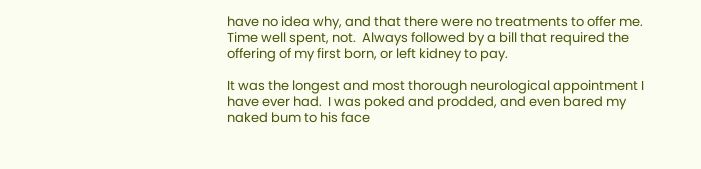have no idea why, and that there were no treatments to offer me.  Time well spent, not.  Always followed by a bill that required the offering of my first born, or left kidney to pay.

It was the longest and most thorough neurological appointment I have ever had.  I was poked and prodded, and even bared my naked bum to his face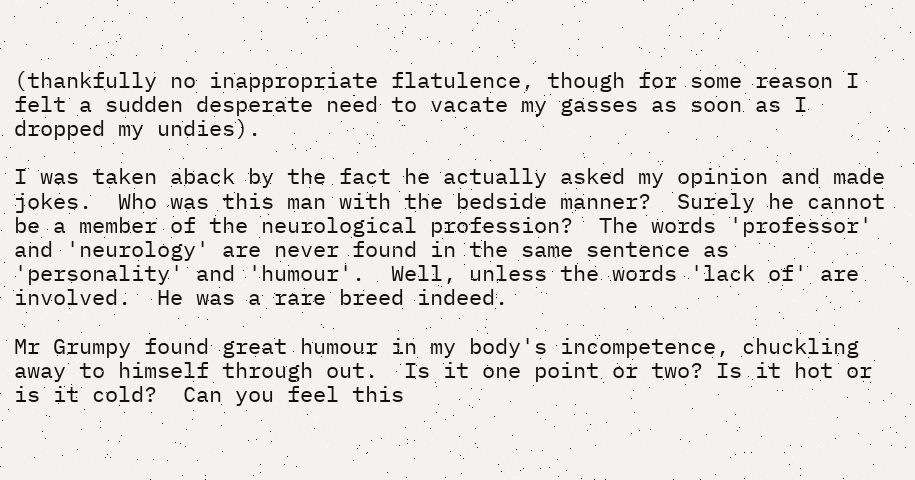(thankfully no inappropriate flatulence, though for some reason I felt a sudden desperate need to vacate my gasses as soon as I dropped my undies).

I was taken aback by the fact he actually asked my opinion and made jokes.  Who was this man with the bedside manner?  Surely he cannot be a member of the neurological profession?  The words 'professor' and 'neurology' are never found in the same sentence as 'personality' and 'humour'.  Well, unless the words 'lack of' are involved.  He was a rare breed indeed.

Mr Grumpy found great humour in my body's incompetence, chuckling away to himself through out.  Is it one point or two? Is it hot or is it cold?  Can you feel this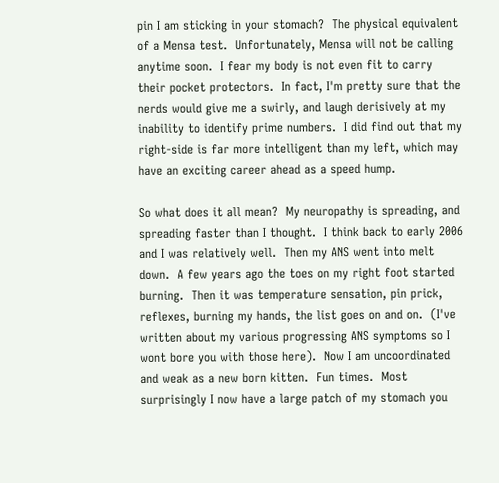pin I am sticking in your stomach?  The physical equivalent of a Mensa test.  Unfortunately, Mensa will not be calling anytime soon.  I fear my body is not even fit to carry their pocket protectors.  In fact, I'm pretty sure that the nerds would give me a swirly, and laugh derisively at my inability to identify prime numbers.  I did find out that my right-side is far more intelligent than my left, which may have an exciting career ahead as a speed hump.

So what does it all mean?  My neuropathy is spreading, and spreading faster than I thought.  I think back to early 2006 and I was relatively well.  Then my ANS went into melt down.  A few years ago the toes on my right foot started burning.  Then it was temperature sensation, pin prick, reflexes, burning my hands, the list goes on and on.  (I've written about my various progressing ANS symptoms so I wont bore you with those here).  Now I am uncoordinated and weak as a new born kitten.  Fun times.  Most surprisingly I now have a large patch of my stomach you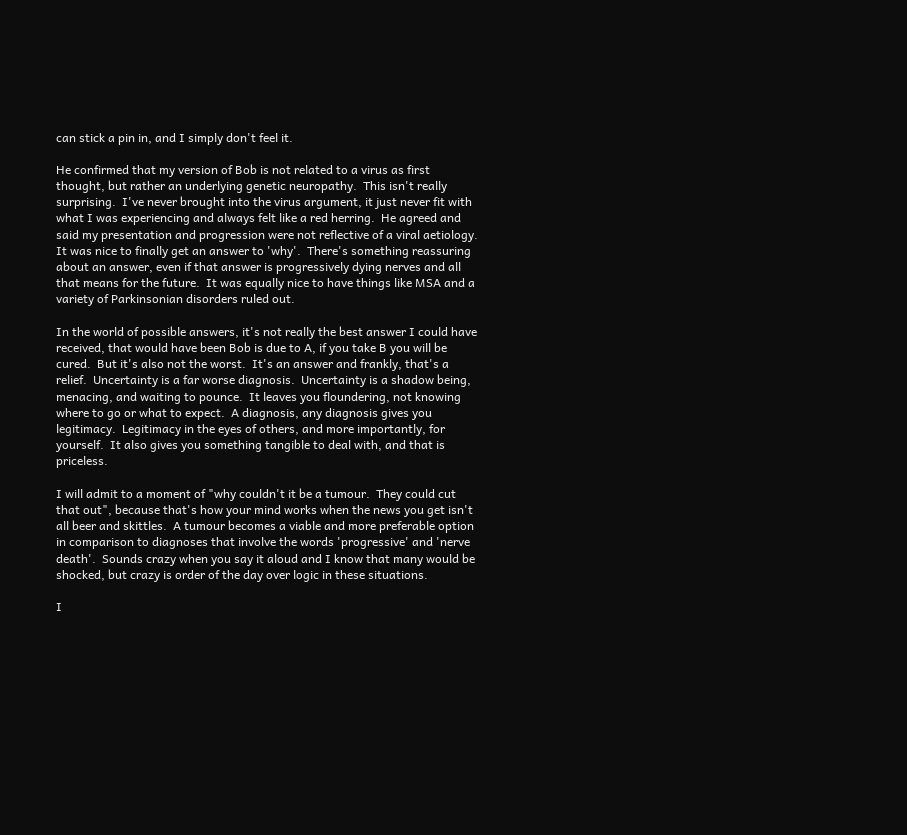can stick a pin in, and I simply don't feel it.

He confirmed that my version of Bob is not related to a virus as first thought, but rather an underlying genetic neuropathy.  This isn't really surprising.  I've never brought into the virus argument, it just never fit with what I was experiencing and always felt like a red herring.  He agreed and said my presentation and progression were not reflective of a viral aetiology.  It was nice to finally get an answer to 'why'.  There's something reassuring about an answer, even if that answer is progressively dying nerves and all that means for the future.  It was equally nice to have things like MSA and a variety of Parkinsonian disorders ruled out.

In the world of possible answers, it's not really the best answer I could have received, that would have been Bob is due to A, if you take B you will be cured.  But it's also not the worst.  It's an answer and frankly, that's a relief.  Uncertainty is a far worse diagnosis.  Uncertainty is a shadow being, menacing, and waiting to pounce.  It leaves you floundering, not knowing where to go or what to expect.  A diagnosis, any diagnosis gives you legitimacy.  Legitimacy in the eyes of others, and more importantly, for yourself.  It also gives you something tangible to deal with, and that is priceless.

I will admit to a moment of "why couldn't it be a tumour.  They could cut that out", because that's how your mind works when the news you get isn't all beer and skittles.  A tumour becomes a viable and more preferable option in comparison to diagnoses that involve the words 'progressive' and 'nerve death'.  Sounds crazy when you say it aloud and I know that many would be shocked, but crazy is order of the day over logic in these situations.

I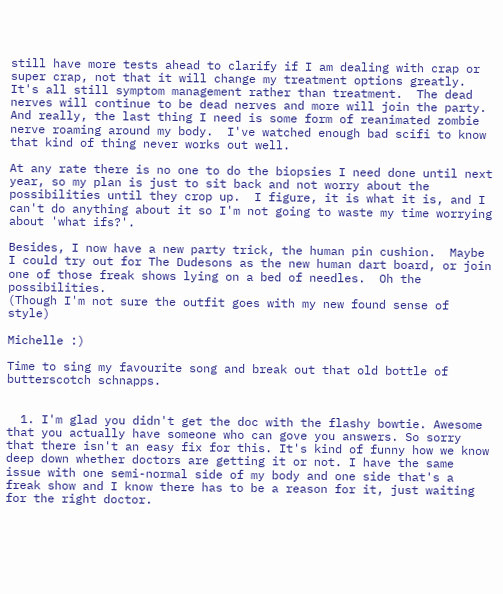still have more tests ahead to clarify if I am dealing with crap or super crap, not that it will change my treatment options greatly.  It's all still symptom management rather than treatment.  The dead nerves will continue to be dead nerves and more will join the party.  And really, the last thing I need is some form of reanimated zombie nerve roaming around my body.  I've watched enough bad scifi to know that kind of thing never works out well.

At any rate there is no one to do the biopsies I need done until next year, so my plan is just to sit back and not worry about the possibilities until they crop up.  I figure, it is what it is, and I can't do anything about it so I'm not going to waste my time worrying about 'what ifs?'.

Besides, I now have a new party trick, the human pin cushion.  Maybe I could try out for The Dudesons as the new human dart board, or join one of those freak shows lying on a bed of needles.  Oh the possibilities.
(Though I'm not sure the outfit goes with my new found sense of style)

Michelle :)

Time to sing my favourite song and break out that old bottle of butterscotch schnapps.


  1. I'm glad you didn't get the doc with the flashy bowtie. Awesome that you actually have someone who can gove you answers. So sorry that there isn't an easy fix for this. It's kind of funny how we know deep down whether doctors are getting it or not. I have the same issue with one semi-normal side of my body and one side that's a freak show and I know there has to be a reason for it, just waiting for the right doctor.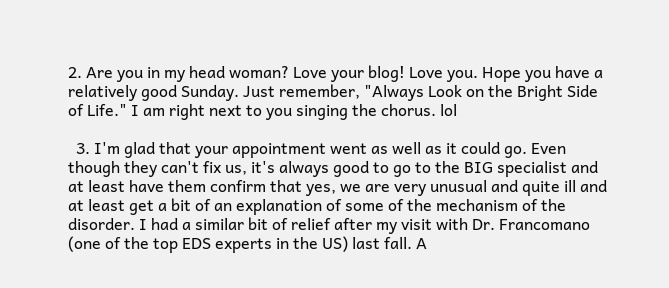2. Are you in my head woman? Love your blog! Love you. Hope you have a relatively good Sunday. Just remember, "Always Look on the Bright Side of Life." I am right next to you singing the chorus. lol

  3. I'm glad that your appointment went as well as it could go. Even though they can't fix us, it's always good to go to the BIG specialist and at least have them confirm that yes, we are very unusual and quite ill and at least get a bit of an explanation of some of the mechanism of the disorder. I had a similar bit of relief after my visit with Dr. Francomano (one of the top EDS experts in the US) last fall. A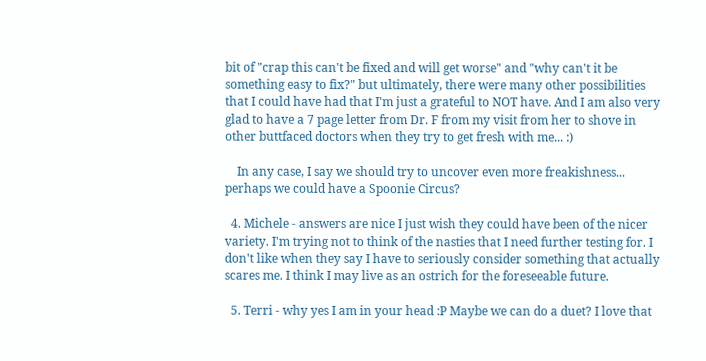bit of "crap this can't be fixed and will get worse" and "why can't it be something easy to fix?" but ultimately, there were many other possibilities that I could have had that I'm just a grateful to NOT have. And I am also very glad to have a 7 page letter from Dr. F from my visit from her to shove in other buttfaced doctors when they try to get fresh with me... :)

    In any case, I say we should try to uncover even more freakishness... perhaps we could have a Spoonie Circus?

  4. Michele - answers are nice I just wish they could have been of the nicer variety. I'm trying not to think of the nasties that I need further testing for. I don't like when they say I have to seriously consider something that actually scares me. I think I may live as an ostrich for the foreseeable future.

  5. Terri - why yes I am in your head :P Maybe we can do a duet? I love that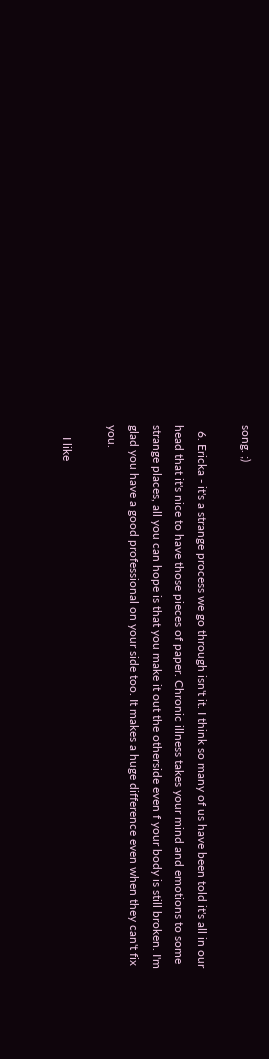song. ;)

  6. Ericka - it's a strange process we go through isn't it. I think so many of us have been told it's all in our head that it's nice to have those pieces of paper. Chronic illness takes your mind and emotions to some strange places, all you can hope is that you make it out the otherside even f your body is still broken. I'm glad you have a good professional on your side too. It makes a huge difference even when they can't fix you.

    I like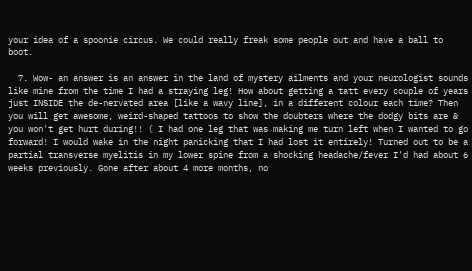your idea of a spoonie circus. We could really freak some people out and have a ball to boot.

  7. Wow- an answer is an answer in the land of mystery ailments and your neurologist sounds like mine from the time I had a straying leg! How about getting a tatt every couple of years just INSIDE the de-nervated area [like a wavy line], in a different colour each time? Then you will get awesome, weird-shaped tattoos to show the doubters where the dodgy bits are & you won't get hurt during!! ( I had one leg that was making me turn left when I wanted to go forward! I would wake in the night panicking that I had lost it entirely! Turned out to be a partial transverse myelitis in my lower spine from a shocking headache/fever I'd had about 6 weeks previously. Gone after about 4 more months, no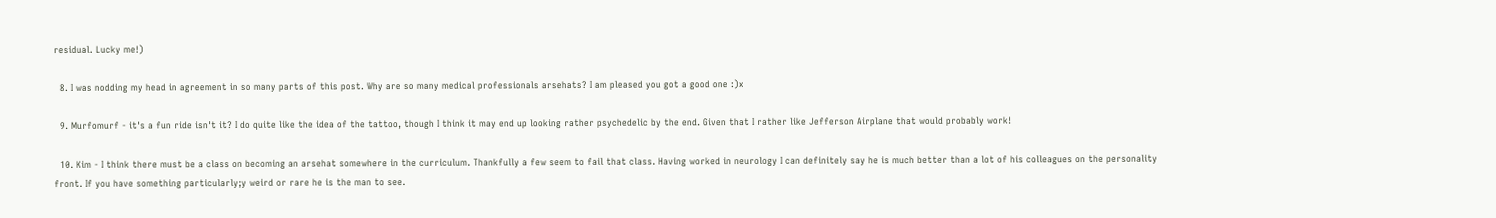residual. Lucky me!)

  8. I was nodding my head in agreement in so many parts of this post. Why are so many medical professionals arsehats? I am pleased you got a good one :)x

  9. Murfomurf - it's a fun ride isn't it? I do quite like the idea of the tattoo, though I think it may end up looking rather psychedelic by the end. Given that I rather like Jefferson Airplane that would probably work!

  10. Kim - I think there must be a class on becoming an arsehat somewhere in the curriculum. Thankfully a few seem to fail that class. Having worked in neurology I can definitely say he is much better than a lot of his colleagues on the personality front. If you have something particularly;y weird or rare he is the man to see.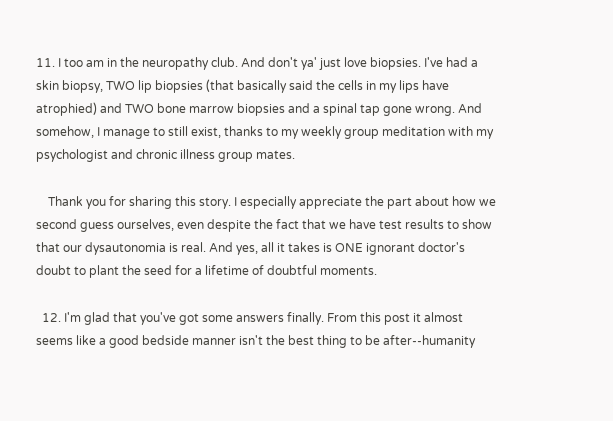11. I too am in the neuropathy club. And don't ya' just love biopsies. I've had a skin biopsy, TWO lip biopsies (that basically said the cells in my lips have atrophied) and TWO bone marrow biopsies and a spinal tap gone wrong. And somehow, I manage to still exist, thanks to my weekly group meditation with my psychologist and chronic illness group mates.

    Thank you for sharing this story. I especially appreciate the part about how we second guess ourselves, even despite the fact that we have test results to show that our dysautonomia is real. And yes, all it takes is ONE ignorant doctor's doubt to plant the seed for a lifetime of doubtful moments.

  12. I'm glad that you've got some answers finally. From this post it almost seems like a good bedside manner isn't the best thing to be after--humanity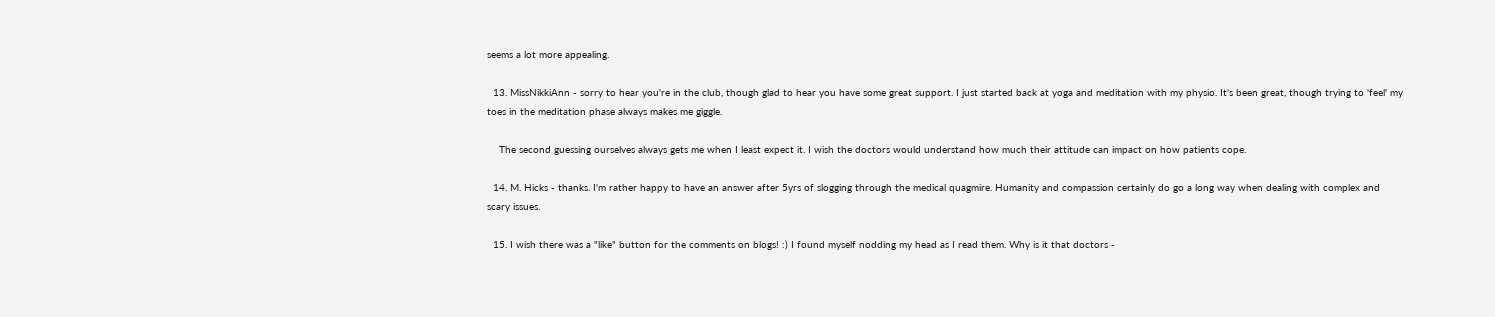seems a lot more appealing.

  13. MissNikkiAnn - sorry to hear you're in the club, though glad to hear you have some great support. I just started back at yoga and meditation with my physio. It's been great, though trying to 'feel' my toes in the meditation phase always makes me giggle.

    The second guessing ourselves always gets me when I least expect it. I wish the doctors would understand how much their attitude can impact on how patients cope.

  14. M. Hicks - thanks. I'm rather happy to have an answer after 5yrs of slogging through the medical quagmire. Humanity and compassion certainly do go a long way when dealing with complex and scary issues.

  15. I wish there was a "like" button for the comments on blogs! :) I found myself nodding my head as I read them. Why is it that doctors -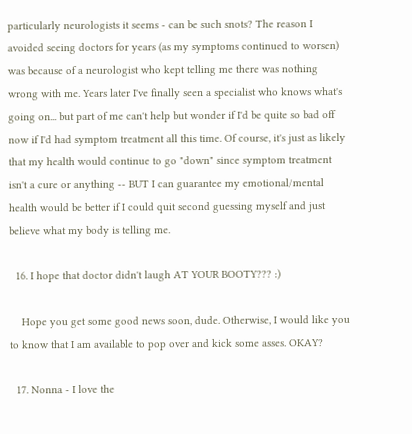particularly neurologists it seems - can be such snots? The reason I avoided seeing doctors for years (as my symptoms continued to worsen) was because of a neurologist who kept telling me there was nothing wrong with me. Years later I've finally seen a specialist who knows what's going on... but part of me can't help but wonder if I'd be quite so bad off now if I'd had symptom treatment all this time. Of course, it's just as likely that my health would continue to go "down" since symptom treatment isn't a cure or anything -- BUT I can guarantee my emotional/mental health would be better if I could quit second guessing myself and just believe what my body is telling me.

  16. I hope that doctor didn't laugh AT YOUR BOOTY??? :)

    Hope you get some good news soon, dude. Otherwise, I would like you to know that I am available to pop over and kick some asses. OKAY?

  17. Nonna - I love the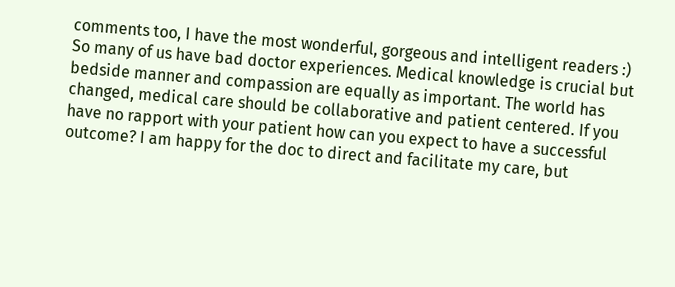comments too, I have the most wonderful, gorgeous and intelligent readers :) So many of us have bad doctor experiences. Medical knowledge is crucial but bedside manner and compassion are equally as important. The world has changed, medical care should be collaborative and patient centered. If you have no rapport with your patient how can you expect to have a successful outcome? I am happy for the doc to direct and facilitate my care, but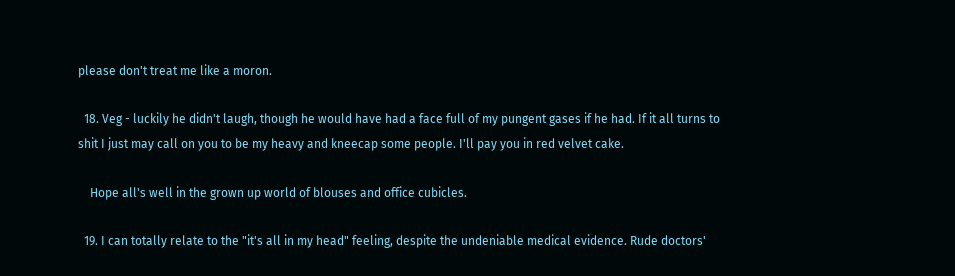please don't treat me like a moron.

  18. Veg - luckily he didn't laugh, though he would have had a face full of my pungent gases if he had. If it all turns to shit I just may call on you to be my heavy and kneecap some people. I'll pay you in red velvet cake.

    Hope all's well in the grown up world of blouses and office cubicles.

  19. I can totally relate to the "it's all in my head" feeling, despite the undeniable medical evidence. Rude doctors'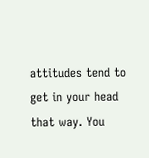attitudes tend to get in your head that way. You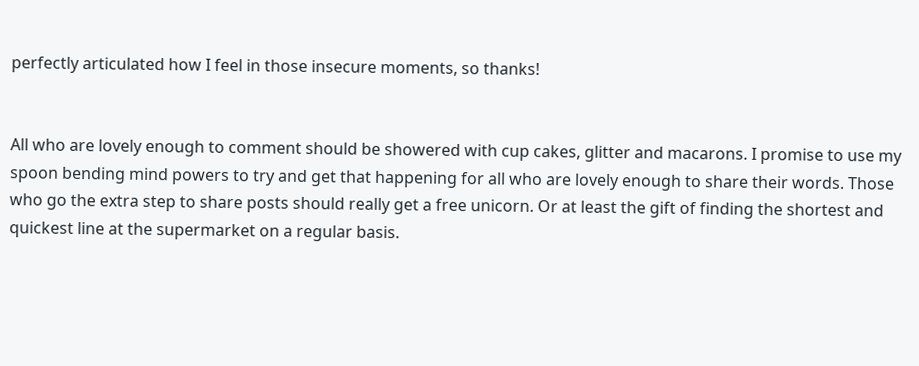perfectly articulated how I feel in those insecure moments, so thanks!


All who are lovely enough to comment should be showered with cup cakes, glitter and macarons. I promise to use my spoon bending mind powers to try and get that happening for all who are lovely enough to share their words. Those who go the extra step to share posts should really get a free unicorn. Or at least the gift of finding the shortest and quickest line at the supermarket on a regular basis.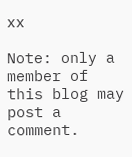xx

Note: only a member of this blog may post a comment.